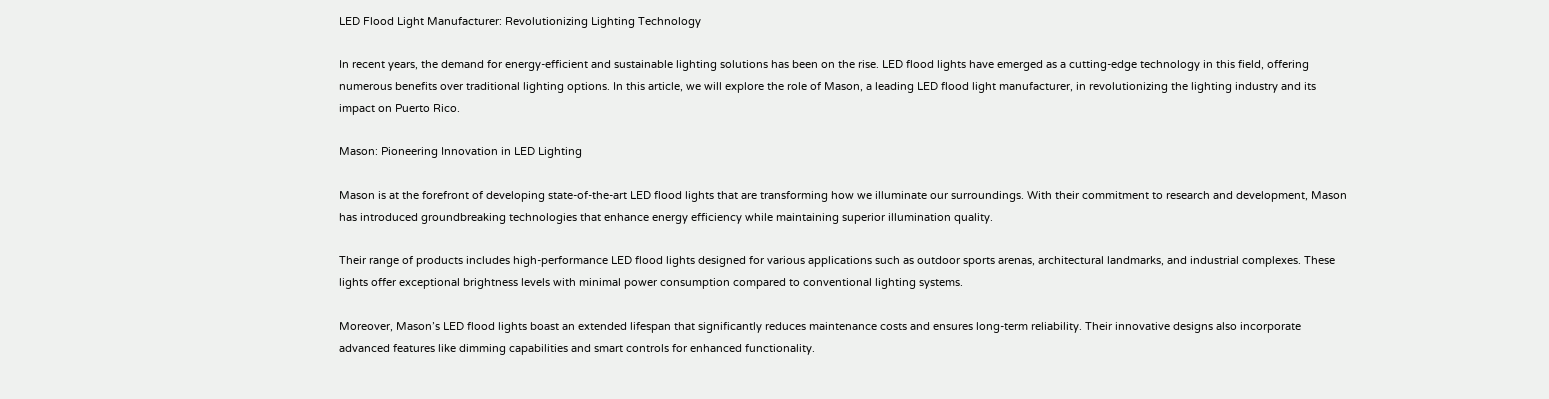LED Flood Light Manufacturer: Revolutionizing Lighting Technology

In recent years, the demand for energy-efficient and sustainable lighting solutions has been on the rise. LED flood lights have emerged as a cutting-edge technology in this field, offering numerous benefits over traditional lighting options. In this article, we will explore the role of Mason, a leading LED flood light manufacturer, in revolutionizing the lighting industry and its impact on Puerto Rico.

Mason: Pioneering Innovation in LED Lighting

Mason is at the forefront of developing state-of-the-art LED flood lights that are transforming how we illuminate our surroundings. With their commitment to research and development, Mason has introduced groundbreaking technologies that enhance energy efficiency while maintaining superior illumination quality.

Their range of products includes high-performance LED flood lights designed for various applications such as outdoor sports arenas, architectural landmarks, and industrial complexes. These lights offer exceptional brightness levels with minimal power consumption compared to conventional lighting systems.

Moreover, Mason’s LED flood lights boast an extended lifespan that significantly reduces maintenance costs and ensures long-term reliability. Their innovative designs also incorporate advanced features like dimming capabilities and smart controls for enhanced functionality.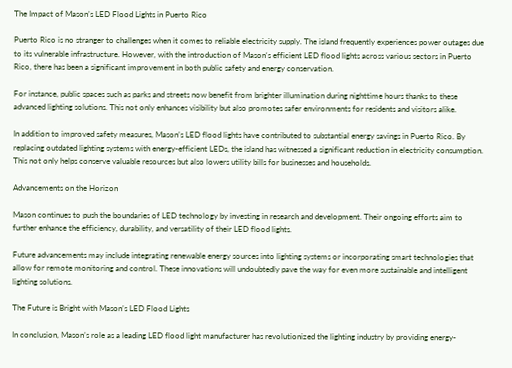The Impact of Mason’s LED Flood Lights in Puerto Rico

Puerto Rico is no stranger to challenges when it comes to reliable electricity supply. The island frequently experiences power outages due to its vulnerable infrastructure. However, with the introduction of Mason‘s efficient LED flood lights across various sectors in Puerto Rico, there has been a significant improvement in both public safety and energy conservation.

For instance, public spaces such as parks and streets now benefit from brighter illumination during nighttime hours thanks to these advanced lighting solutions. This not only enhances visibility but also promotes safer environments for residents and visitors alike.

In addition to improved safety measures, Mason’s LED flood lights have contributed to substantial energy savings in Puerto Rico. By replacing outdated lighting systems with energy-efficient LEDs, the island has witnessed a significant reduction in electricity consumption. This not only helps conserve valuable resources but also lowers utility bills for businesses and households.

Advancements on the Horizon

Mason continues to push the boundaries of LED technology by investing in research and development. Their ongoing efforts aim to further enhance the efficiency, durability, and versatility of their LED flood lights.

Future advancements may include integrating renewable energy sources into lighting systems or incorporating smart technologies that allow for remote monitoring and control. These innovations will undoubtedly pave the way for even more sustainable and intelligent lighting solutions.

The Future is Bright with Mason’s LED Flood Lights

In conclusion, Mason’s role as a leading LED flood light manufacturer has revolutionized the lighting industry by providing energy-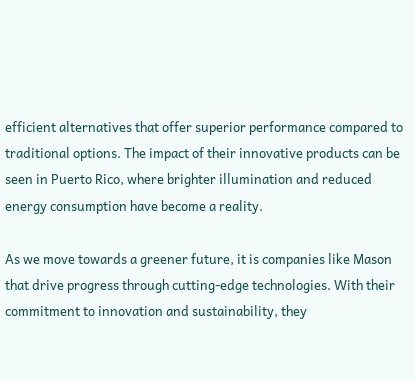efficient alternatives that offer superior performance compared to traditional options. The impact of their innovative products can be seen in Puerto Rico, where brighter illumination and reduced energy consumption have become a reality.

As we move towards a greener future, it is companies like Mason that drive progress through cutting-edge technologies. With their commitment to innovation and sustainability, they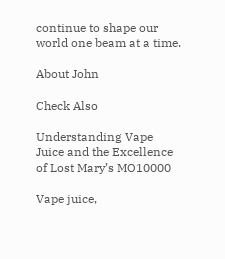continue to shape our world one beam at a time.

About John

Check Also

Understanding Vape Juice and the Excellence of Lost Mary’s MO10000

Vape juice,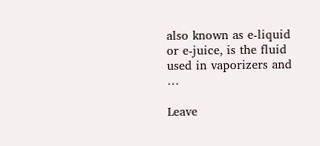also known as e-liquid or e-juice, is the fluid used in vaporizers and …

Leave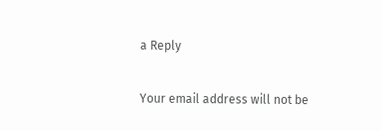a Reply

Your email address will not be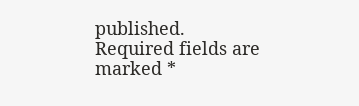published. Required fields are marked *